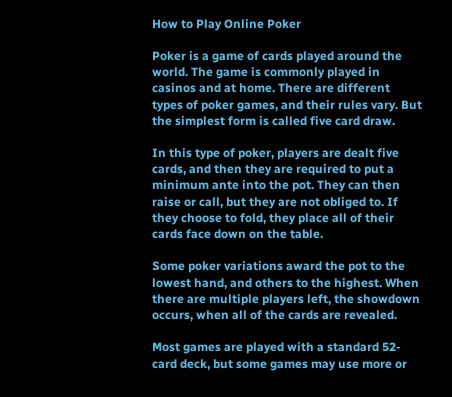How to Play Online Poker

Poker is a game of cards played around the world. The game is commonly played in casinos and at home. There are different types of poker games, and their rules vary. But the simplest form is called five card draw.

In this type of poker, players are dealt five cards, and then they are required to put a minimum ante into the pot. They can then raise or call, but they are not obliged to. If they choose to fold, they place all of their cards face down on the table.

Some poker variations award the pot to the lowest hand, and others to the highest. When there are multiple players left, the showdown occurs, when all of the cards are revealed.

Most games are played with a standard 52-card deck, but some games may use more or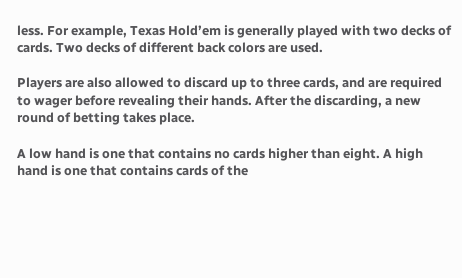less. For example, Texas Hold’em is generally played with two decks of cards. Two decks of different back colors are used.

Players are also allowed to discard up to three cards, and are required to wager before revealing their hands. After the discarding, a new round of betting takes place.

A low hand is one that contains no cards higher than eight. A high hand is one that contains cards of the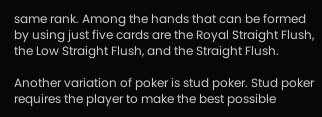same rank. Among the hands that can be formed by using just five cards are the Royal Straight Flush, the Low Straight Flush, and the Straight Flush.

Another variation of poker is stud poker. Stud poker requires the player to make the best possible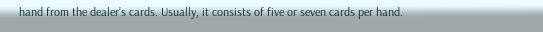hand from the dealer’s cards. Usually, it consists of five or seven cards per hand.